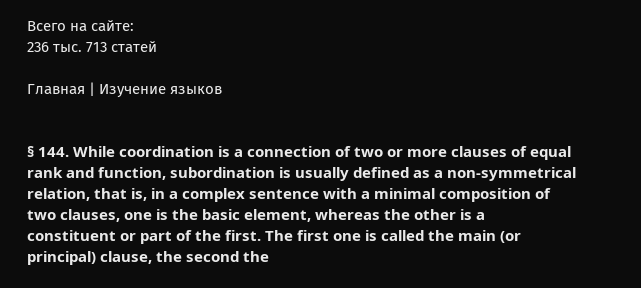Всего на сайте:
236 тыс. 713 статей

Главная | Изучение языков


§ 144. While coordination is a connection of two or more clauses of equal rank and function, subordination is usually defined as a non-symmetrical relation, that is, in a complex sentence with a minimal composition of two clauses, one is the basic element, whereas the other is a constituent or part of the first. The first one is called the main (or principal) clause, the second the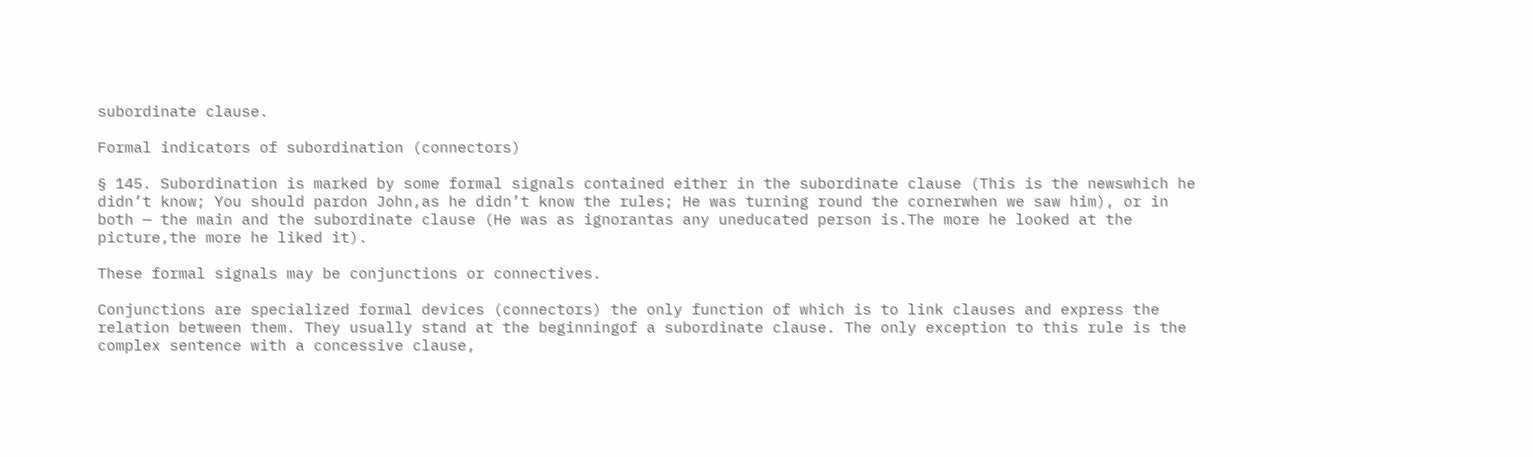subordinate clause.

Formal indicators of subordination (connectors)

§ 145. Subordination is marked by some formal signals contained either in the subordinate clause (This is the newswhich he didn’t know; You should pardon John,as he didn’t know the rules; He was turning round the cornerwhen we saw him), or in both — the main and the subordinate clause (He was as ignorantas any uneducated person is.The more he looked at the picture,the more he liked it).

These formal signals may be conjunctions or connectives.

Conjunctions are specialized formal devices (connectors) the only function of which is to link clauses and express the relation between them. They usually stand at the beginningof a subordinate clause. The only exception to this rule is the complex sentence with a concessive clause,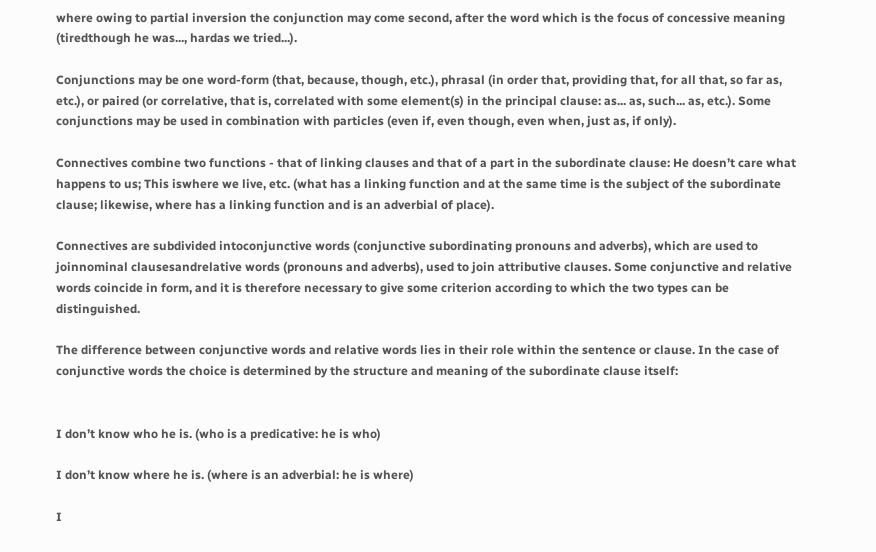where owing to partial inversion the conjunction may come second, after the word which is the focus of concessive meaning (tiredthough he was..., hardas we tried...).

Conjunctions may be one word-form (that, because, though, etc.), phrasal (in order that, providing that, for all that, so far as, etc.), or paired (or correlative, that is, correlated with some element(s) in the principal clause: as... as, such... as, etc.). Some conjunctions may be used in combination with particles (even if, even though, even when, just as, if only).

Connectives combine two functions - that of linking clauses and that of a part in the subordinate clause: He doesn’t care what happens to us; This iswhere we live, etc. (what has a linking function and at the same time is the subject of the subordinate clause; likewise, where has a linking function and is an adverbial of place).

Connectives are subdivided intoconjunctive words (conjunctive subordinating pronouns and adverbs), which are used to joinnominal clausesandrelative words (pronouns and adverbs), used to join attributive clauses. Some conjunctive and relative words coincide in form, and it is therefore necessary to give some criterion according to which the two types can be distinguished.

The difference between conjunctive words and relative words lies in their role within the sentence or clause. In the case of conjunctive words the choice is determined by the structure and meaning of the subordinate clause itself:


I don’t know who he is. (who is a predicative: he is who)

I don’t know where he is. (where is an adverbial: he is where)

I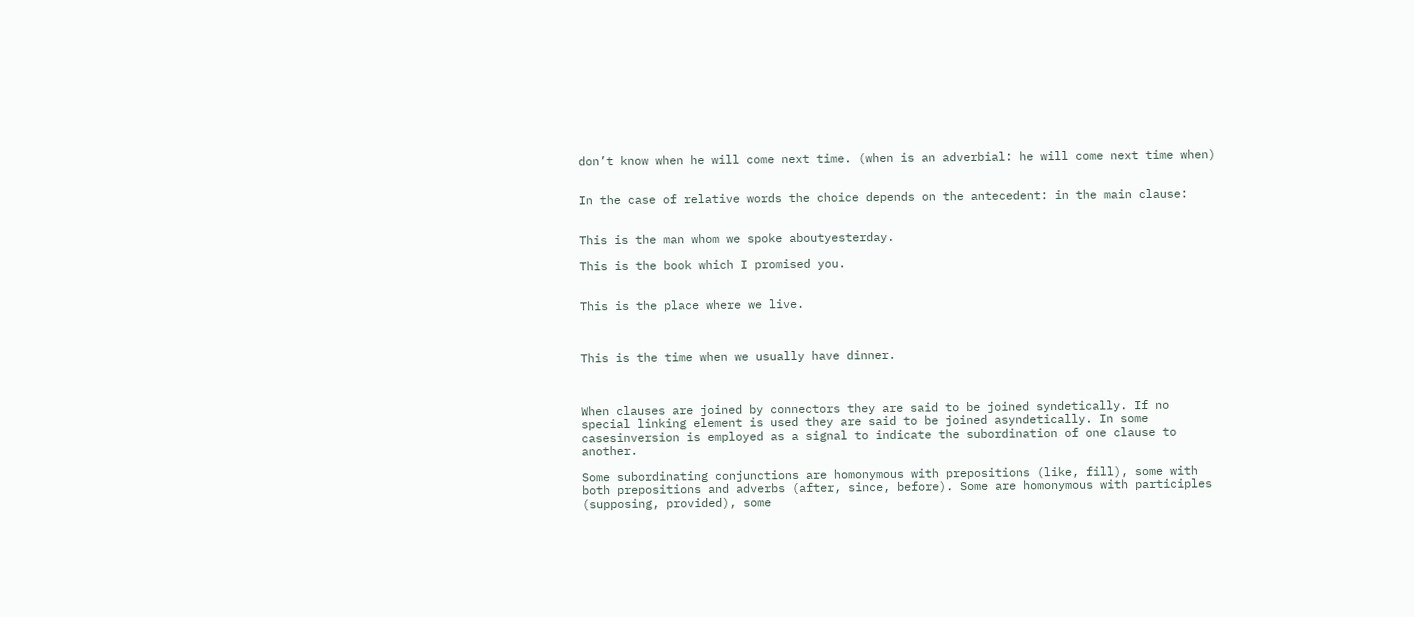don’t know when he will come next time. (when is an adverbial: he will come next time when)


In the case of relative words the choice depends on the antecedent: in the main clause:


This is the man whom we spoke aboutyesterday.

This is the book which I promised you.


This is the place where we live.



This is the time when we usually have dinner.



When clauses are joined by connectors they are said to be joined syndetically. If no special linking element is used they are said to be joined asyndetically. In some casesinversion is employed as a signal to indicate the subordination of one clause to another.

Some subordinating conjunctions are homonymous with prepositions (like, fill), some with both prepositions and adverbs (after, since, before). Some are homonymous with participles (supposing, provided), some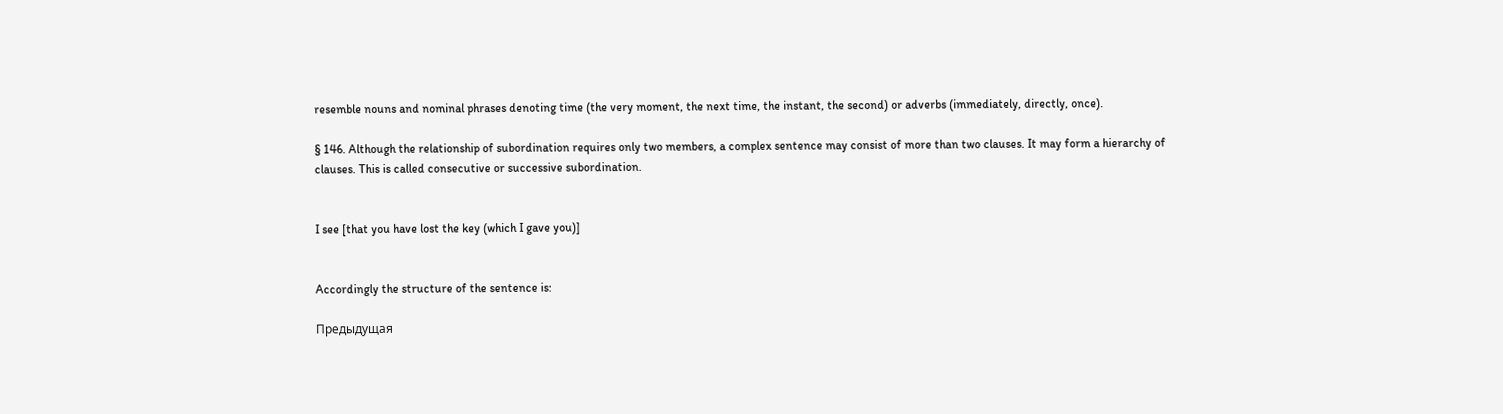resemble nouns and nominal phrases denoting time (the very moment, the next time, the instant, the second) or adverbs (immediately, directly, once).

§ 146. Although the relationship of subordination requires only two members, a complex sentence may consist of more than two clauses. It may form a hierarchy of clauses. This is called consecutive or successive subordination.


I see [that you have lost the key (which I gave you)]


Accordingly the structure of the sentence is:

Предыдущая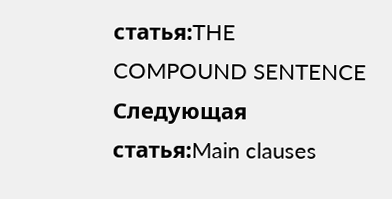статья:THE COMPOUND SENTENCE Следующая статья:Main clauses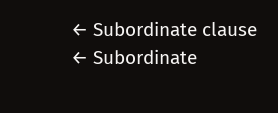← Subordinate clause ← Subordinate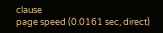clause
page speed (0.0161 sec, direct)